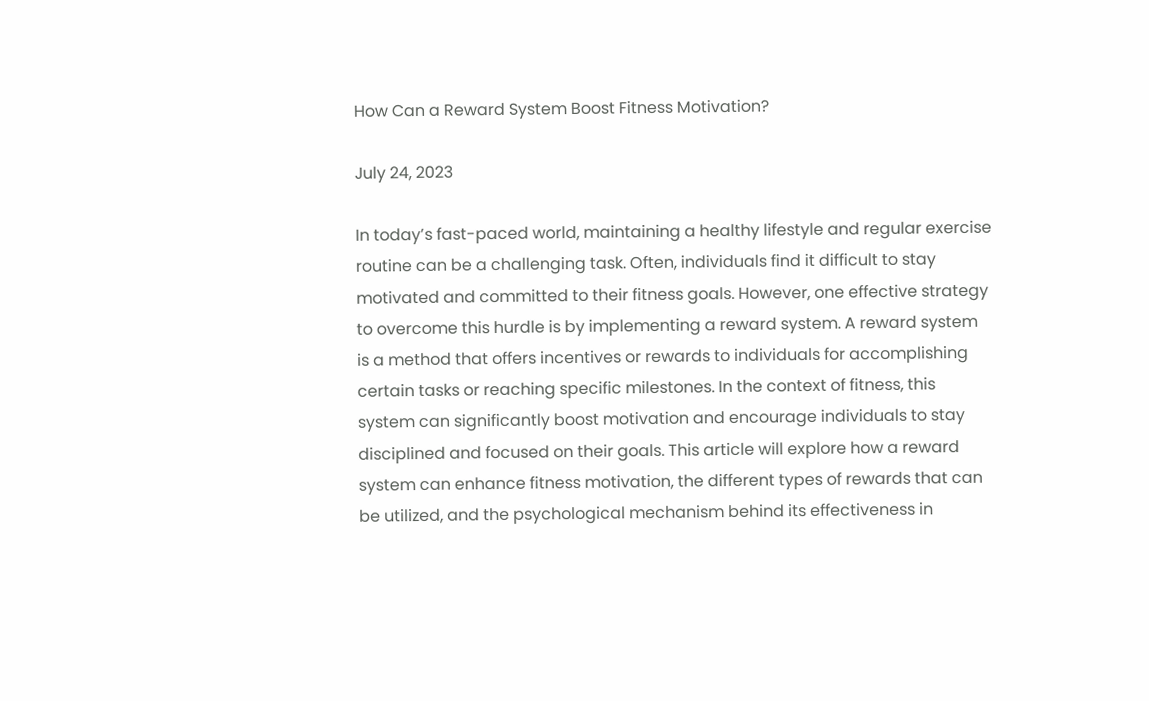How Can a Reward System Boost Fitness Motivation?

July 24, 2023

In today’s fast-paced world, maintaining a healthy lifestyle and regular exercise routine can be a challenging task. Often, individuals find it difficult to stay motivated and committed to their fitness goals. However, one effective strategy to overcome this hurdle is by implementing a reward system. A reward system is a method that offers incentives or rewards to individuals for accomplishing certain tasks or reaching specific milestones. In the context of fitness, this system can significantly boost motivation and encourage individuals to stay disciplined and focused on their goals. This article will explore how a reward system can enhance fitness motivation, the different types of rewards that can be utilized, and the psychological mechanism behind its effectiveness in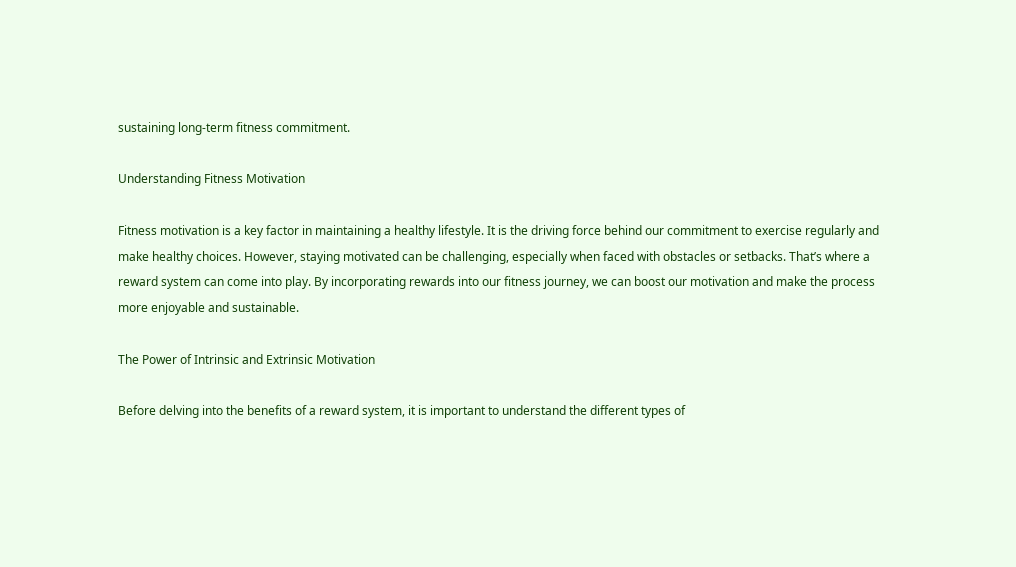sustaining long-term fitness commitment.

Understanding Fitness Motivation

Fitness motivation is a key factor in maintaining a healthy lifestyle. It is the driving force behind our commitment to exercise regularly and make healthy choices. However, staying motivated can be challenging, especially when faced with obstacles or setbacks. That’s where a reward system can come into play. By incorporating rewards into our fitness journey, we can boost our motivation and make the process more enjoyable and sustainable.

The Power of Intrinsic and Extrinsic Motivation

Before delving into the benefits of a reward system, it is important to understand the different types of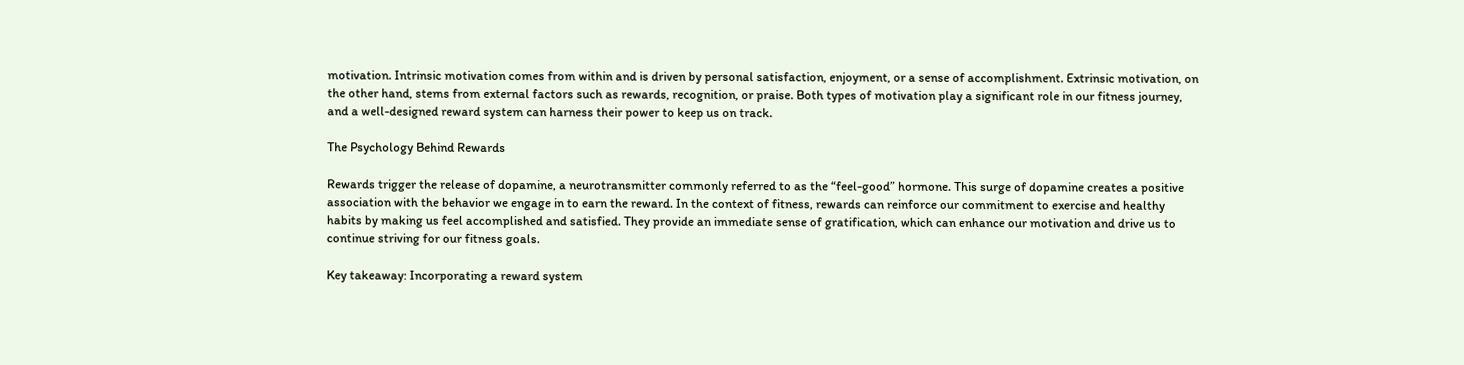motivation. Intrinsic motivation comes from within and is driven by personal satisfaction, enjoyment, or a sense of accomplishment. Extrinsic motivation, on the other hand, stems from external factors such as rewards, recognition, or praise. Both types of motivation play a significant role in our fitness journey, and a well-designed reward system can harness their power to keep us on track.

The Psychology Behind Rewards

Rewards trigger the release of dopamine, a neurotransmitter commonly referred to as the “feel-good” hormone. This surge of dopamine creates a positive association with the behavior we engage in to earn the reward. In the context of fitness, rewards can reinforce our commitment to exercise and healthy habits by making us feel accomplished and satisfied. They provide an immediate sense of gratification, which can enhance our motivation and drive us to continue striving for our fitness goals.

Key takeaway: Incorporating a reward system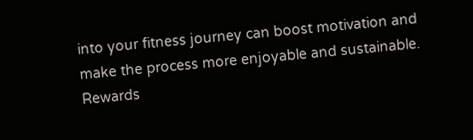into your fitness journey can boost motivation and make the process more enjoyable and sustainable. Rewards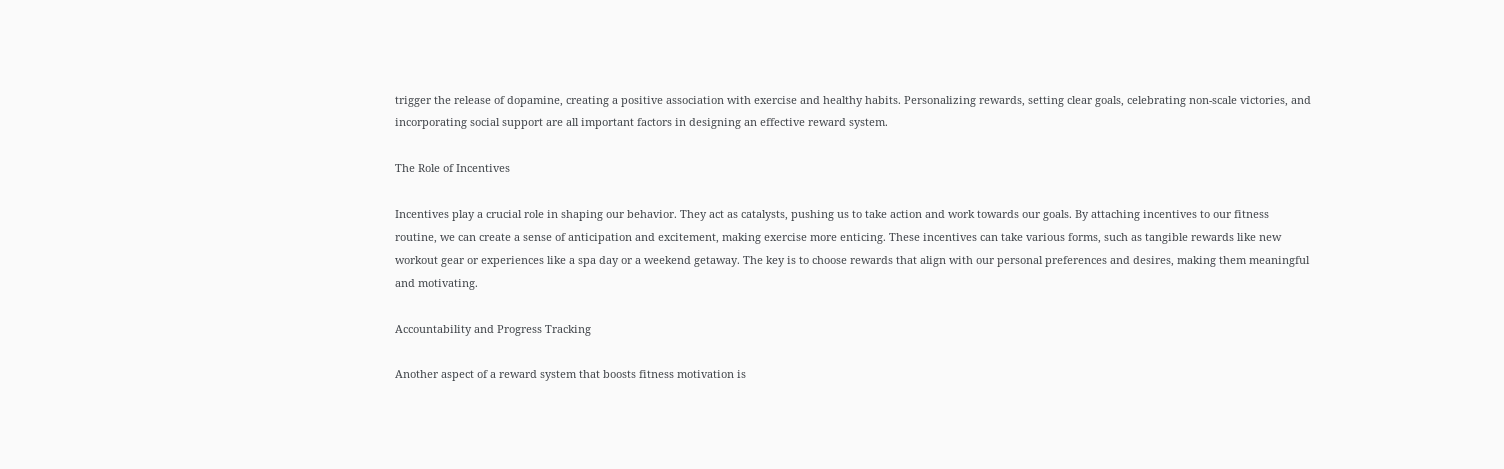trigger the release of dopamine, creating a positive association with exercise and healthy habits. Personalizing rewards, setting clear goals, celebrating non-scale victories, and incorporating social support are all important factors in designing an effective reward system.

The Role of Incentives

Incentives play a crucial role in shaping our behavior. They act as catalysts, pushing us to take action and work towards our goals. By attaching incentives to our fitness routine, we can create a sense of anticipation and excitement, making exercise more enticing. These incentives can take various forms, such as tangible rewards like new workout gear or experiences like a spa day or a weekend getaway. The key is to choose rewards that align with our personal preferences and desires, making them meaningful and motivating.

Accountability and Progress Tracking

Another aspect of a reward system that boosts fitness motivation is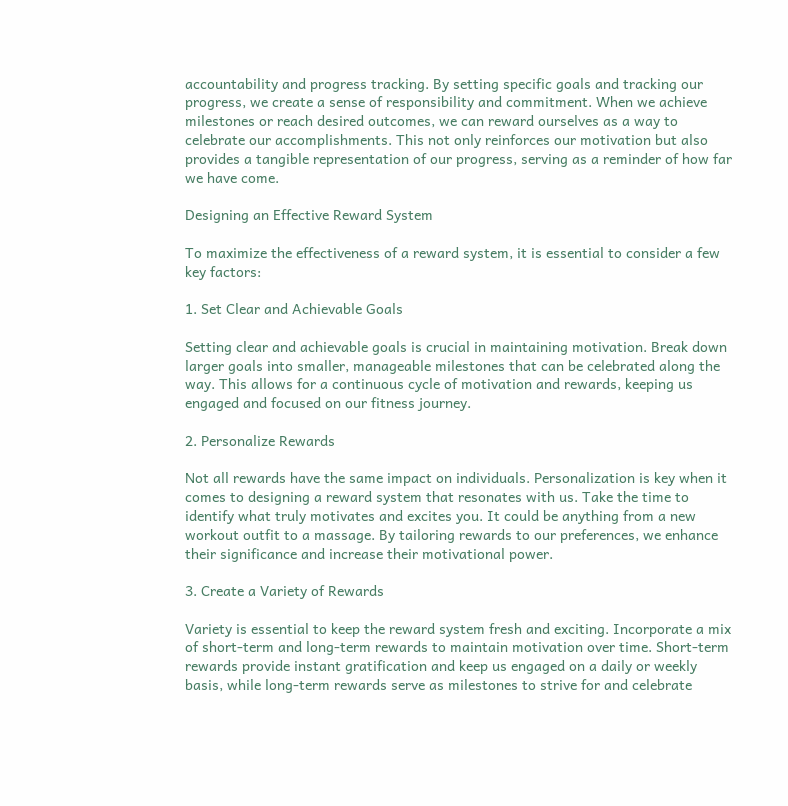accountability and progress tracking. By setting specific goals and tracking our progress, we create a sense of responsibility and commitment. When we achieve milestones or reach desired outcomes, we can reward ourselves as a way to celebrate our accomplishments. This not only reinforces our motivation but also provides a tangible representation of our progress, serving as a reminder of how far we have come.

Designing an Effective Reward System

To maximize the effectiveness of a reward system, it is essential to consider a few key factors:

1. Set Clear and Achievable Goals

Setting clear and achievable goals is crucial in maintaining motivation. Break down larger goals into smaller, manageable milestones that can be celebrated along the way. This allows for a continuous cycle of motivation and rewards, keeping us engaged and focused on our fitness journey.

2. Personalize Rewards

Not all rewards have the same impact on individuals. Personalization is key when it comes to designing a reward system that resonates with us. Take the time to identify what truly motivates and excites you. It could be anything from a new workout outfit to a massage. By tailoring rewards to our preferences, we enhance their significance and increase their motivational power.

3. Create a Variety of Rewards

Variety is essential to keep the reward system fresh and exciting. Incorporate a mix of short-term and long-term rewards to maintain motivation over time. Short-term rewards provide instant gratification and keep us engaged on a daily or weekly basis, while long-term rewards serve as milestones to strive for and celebrate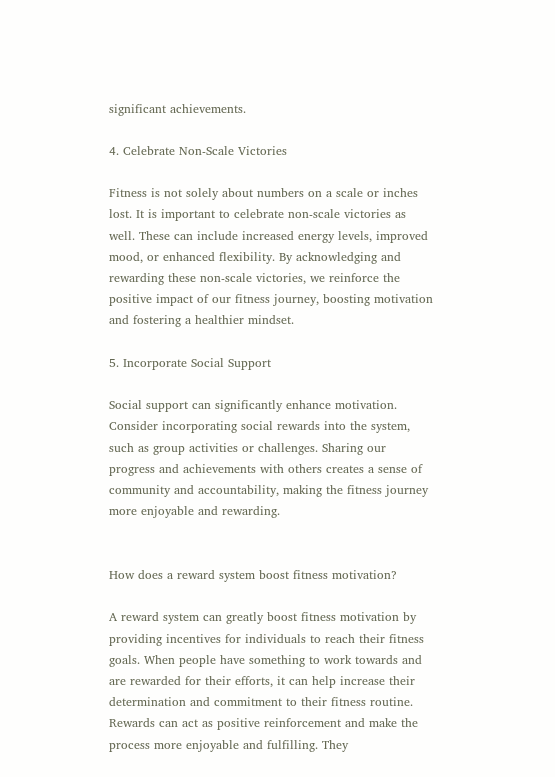significant achievements.

4. Celebrate Non-Scale Victories

Fitness is not solely about numbers on a scale or inches lost. It is important to celebrate non-scale victories as well. These can include increased energy levels, improved mood, or enhanced flexibility. By acknowledging and rewarding these non-scale victories, we reinforce the positive impact of our fitness journey, boosting motivation and fostering a healthier mindset.

5. Incorporate Social Support

Social support can significantly enhance motivation. Consider incorporating social rewards into the system, such as group activities or challenges. Sharing our progress and achievements with others creates a sense of community and accountability, making the fitness journey more enjoyable and rewarding.


How does a reward system boost fitness motivation?

A reward system can greatly boost fitness motivation by providing incentives for individuals to reach their fitness goals. When people have something to work towards and are rewarded for their efforts, it can help increase their determination and commitment to their fitness routine. Rewards can act as positive reinforcement and make the process more enjoyable and fulfilling. They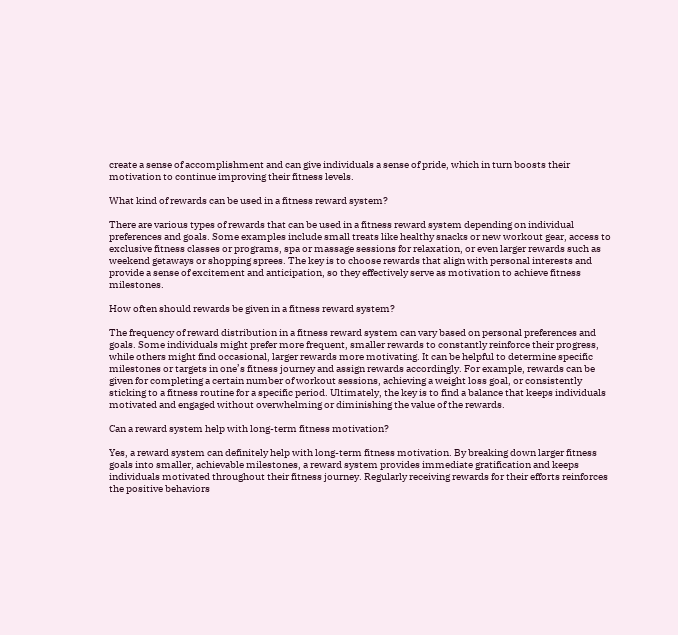create a sense of accomplishment and can give individuals a sense of pride, which in turn boosts their motivation to continue improving their fitness levels.

What kind of rewards can be used in a fitness reward system?

There are various types of rewards that can be used in a fitness reward system depending on individual preferences and goals. Some examples include small treats like healthy snacks or new workout gear, access to exclusive fitness classes or programs, spa or massage sessions for relaxation, or even larger rewards such as weekend getaways or shopping sprees. The key is to choose rewards that align with personal interests and provide a sense of excitement and anticipation, so they effectively serve as motivation to achieve fitness milestones.

How often should rewards be given in a fitness reward system?

The frequency of reward distribution in a fitness reward system can vary based on personal preferences and goals. Some individuals might prefer more frequent, smaller rewards to constantly reinforce their progress, while others might find occasional, larger rewards more motivating. It can be helpful to determine specific milestones or targets in one’s fitness journey and assign rewards accordingly. For example, rewards can be given for completing a certain number of workout sessions, achieving a weight loss goal, or consistently sticking to a fitness routine for a specific period. Ultimately, the key is to find a balance that keeps individuals motivated and engaged without overwhelming or diminishing the value of the rewards.

Can a reward system help with long-term fitness motivation?

Yes, a reward system can definitely help with long-term fitness motivation. By breaking down larger fitness goals into smaller, achievable milestones, a reward system provides immediate gratification and keeps individuals motivated throughout their fitness journey. Regularly receiving rewards for their efforts reinforces the positive behaviors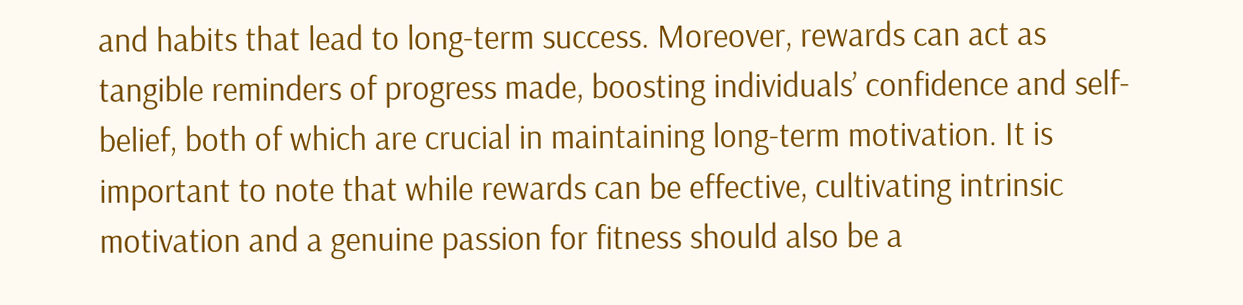and habits that lead to long-term success. Moreover, rewards can act as tangible reminders of progress made, boosting individuals’ confidence and self-belief, both of which are crucial in maintaining long-term motivation. It is important to note that while rewards can be effective, cultivating intrinsic motivation and a genuine passion for fitness should also be a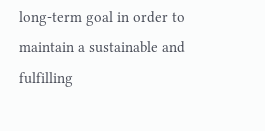long-term goal in order to maintain a sustainable and fulfilling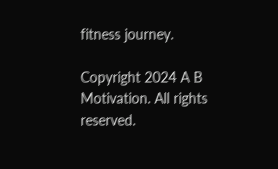fitness journey.

Copyright 2024 A B Motivation. All rights reserved.